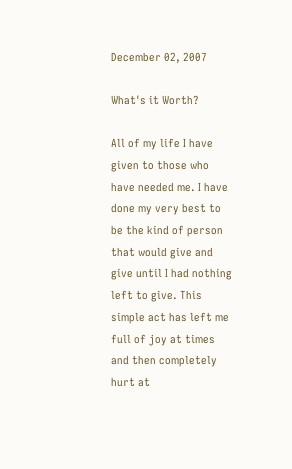December 02, 2007

What's it Worth?

All of my life I have given to those who have needed me. I have done my very best to be the kind of person that would give and give until I had nothing left to give. This simple act has left me full of joy at times and then completely hurt at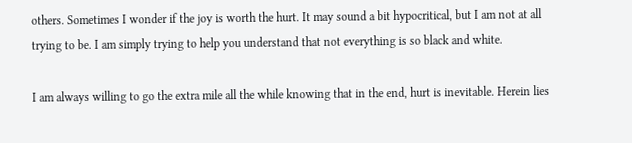others. Sometimes I wonder if the joy is worth the hurt. It may sound a bit hypocritical, but I am not at all trying to be. I am simply trying to help you understand that not everything is so black and white.

I am always willing to go the extra mile all the while knowing that in the end, hurt is inevitable. Herein lies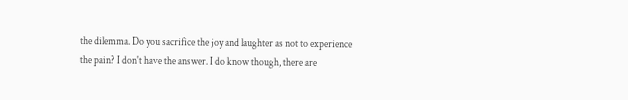the dilemma. Do you sacrifice the joy and laughter as not to experience the pain? I don't have the answer. I do know though, there are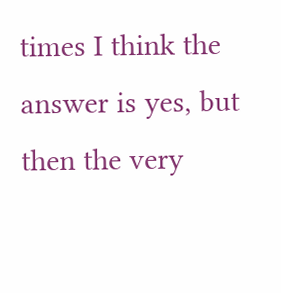times I think the answer is yes, but then the very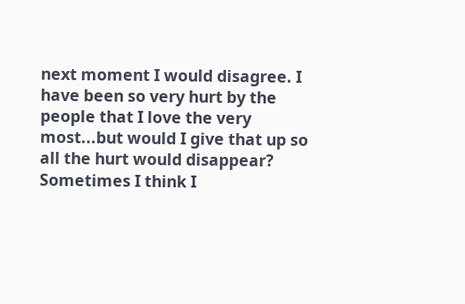next moment I would disagree. I have been so very hurt by the people that I love the very most...but would I give that up so all the hurt would disappear? Sometimes I think I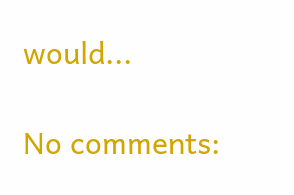would...

No comments: